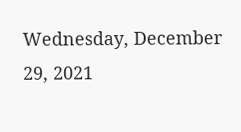Wednesday, December 29, 2021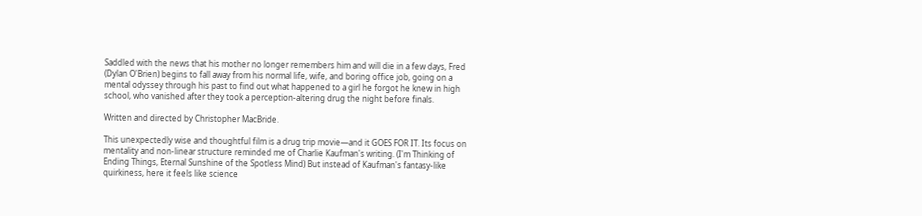Saddled with the news that his mother no longer remembers him and will die in a few days, Fred (Dylan O'Brien) begins to fall away from his normal life, wife, and boring office job, going on a mental odyssey through his past to find out what happened to a girl he forgot he knew in high school, who vanished after they took a perception-altering drug the night before finals.

Written and directed by Christopher MacBride.

This unexpectedly wise and thoughtful film is a drug trip movie—and it GOES FOR IT. Its focus on mentality and non-linear structure reminded me of Charlie Kaufman's writing. (I'm Thinking of Ending Things, Eternal Sunshine of the Spotless Mind) But instead of Kaufman's fantasy-like quirkiness, here it feels like science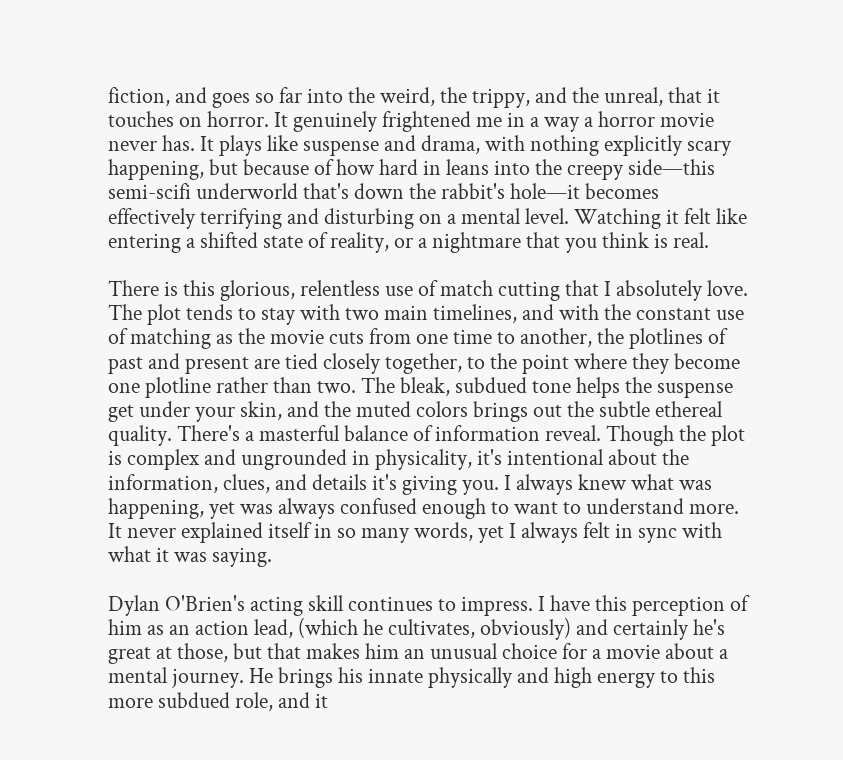fiction, and goes so far into the weird, the trippy, and the unreal, that it touches on horror. It genuinely frightened me in a way a horror movie never has. It plays like suspense and drama, with nothing explicitly scary happening, but because of how hard in leans into the creepy side—this semi-scifi underworld that's down the rabbit's hole—it becomes effectively terrifying and disturbing on a mental level. Watching it felt like entering a shifted state of reality, or a nightmare that you think is real.

There is this glorious, relentless use of match cutting that I absolutely love. The plot tends to stay with two main timelines, and with the constant use of matching as the movie cuts from one time to another, the plotlines of past and present are tied closely together, to the point where they become one plotline rather than two. The bleak, subdued tone helps the suspense get under your skin, and the muted colors brings out the subtle ethereal quality. There's a masterful balance of information reveal. Though the plot is complex and ungrounded in physicality, it's intentional about the information, clues, and details it's giving you. I always knew what was happening, yet was always confused enough to want to understand more. It never explained itself in so many words, yet I always felt in sync with what it was saying.

Dylan O'Brien's acting skill continues to impress. I have this perception of him as an action lead, (which he cultivates, obviously) and certainly he's great at those, but that makes him an unusual choice for a movie about a mental journey. He brings his innate physically and high energy to this more subdued role, and it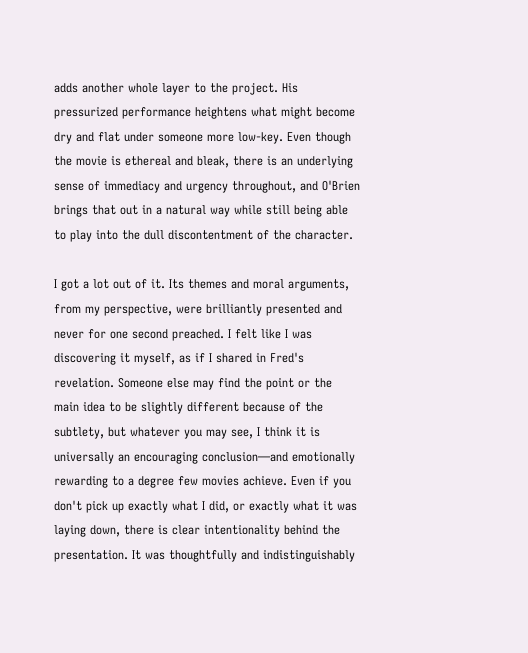adds another whole layer to the project. His pressurized performance heightens what might become dry and flat under someone more low-key. Even though the movie is ethereal and bleak, there is an underlying sense of immediacy and urgency throughout, and O'Brien brings that out in a natural way while still being able to play into the dull discontentment of the character.

I got a lot out of it. Its themes and moral arguments, from my perspective, were brilliantly presented and never for one second preached. I felt like I was discovering it myself, as if I shared in Fred's revelation. Someone else may find the point or the main idea to be slightly different because of the subtlety, but whatever you may see, I think it is universally an encouraging conclusion—and emotionally rewarding to a degree few movies achieve. Even if you don't pick up exactly what I did, or exactly what it was laying down, there is clear intentionality behind the presentation. It was thoughtfully and indistinguishably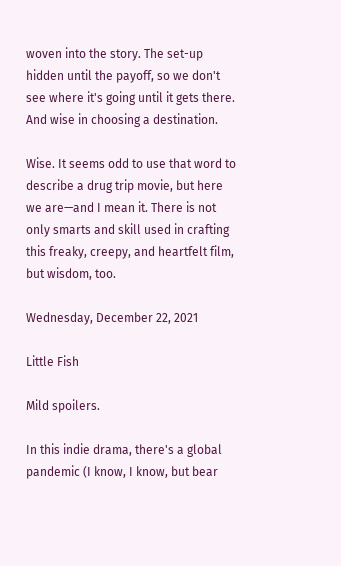woven into the story. The set-up hidden until the payoff, so we don't see where it's going until it gets there. And wise in choosing a destination.

Wise. It seems odd to use that word to describe a drug trip movie, but here we are—and I mean it. There is not only smarts and skill used in crafting this freaky, creepy, and heartfelt film, but wisdom, too.

Wednesday, December 22, 2021

Little Fish

Mild spoilers.

In this indie drama, there's a global pandemic (I know, I know, but bear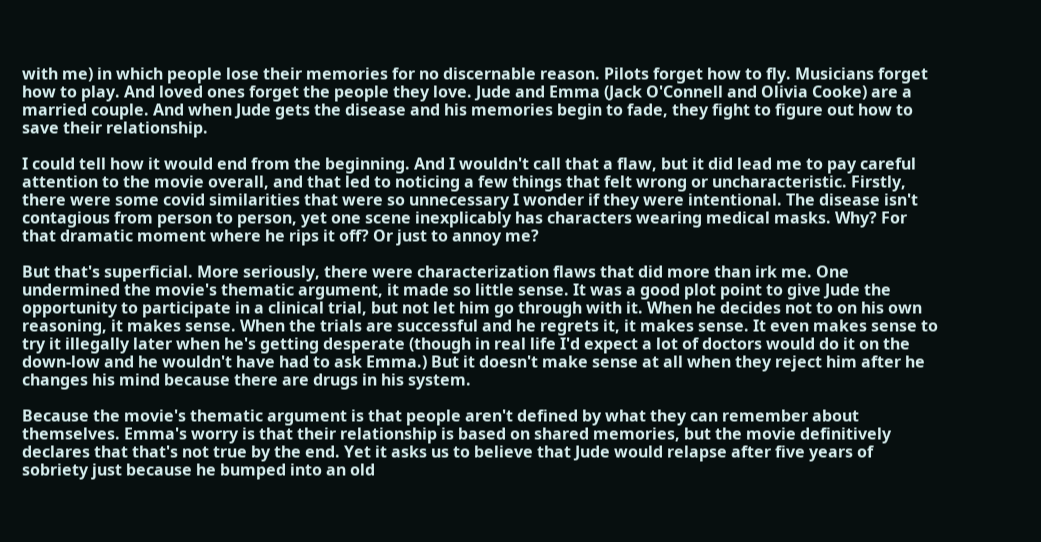with me) in which people lose their memories for no discernable reason. Pilots forget how to fly. Musicians forget how to play. And loved ones forget the people they love. Jude and Emma (Jack O'Connell and Olivia Cooke) are a married couple. And when Jude gets the disease and his memories begin to fade, they fight to figure out how to save their relationship.

I could tell how it would end from the beginning. And I wouldn't call that a flaw, but it did lead me to pay careful attention to the movie overall, and that led to noticing a few things that felt wrong or uncharacteristic. Firstly, there were some covid similarities that were so unnecessary I wonder if they were intentional. The disease isn't contagious from person to person, yet one scene inexplicably has characters wearing medical masks. Why? For that dramatic moment where he rips it off? Or just to annoy me?

But that's superficial. More seriously, there were characterization flaws that did more than irk me. One undermined the movie's thematic argument, it made so little sense. It was a good plot point to give Jude the opportunity to participate in a clinical trial, but not let him go through with it. When he decides not to on his own reasoning, it makes sense. When the trials are successful and he regrets it, it makes sense. It even makes sense to try it illegally later when he's getting desperate (though in real life I'd expect a lot of doctors would do it on the down-low and he wouldn't have had to ask Emma.) But it doesn't make sense at all when they reject him after he changes his mind because there are drugs in his system.

Because the movie's thematic argument is that people aren't defined by what they can remember about themselves. Emma's worry is that their relationship is based on shared memories, but the movie definitively declares that that's not true by the end. Yet it asks us to believe that Jude would relapse after five years of sobriety just because he bumped into an old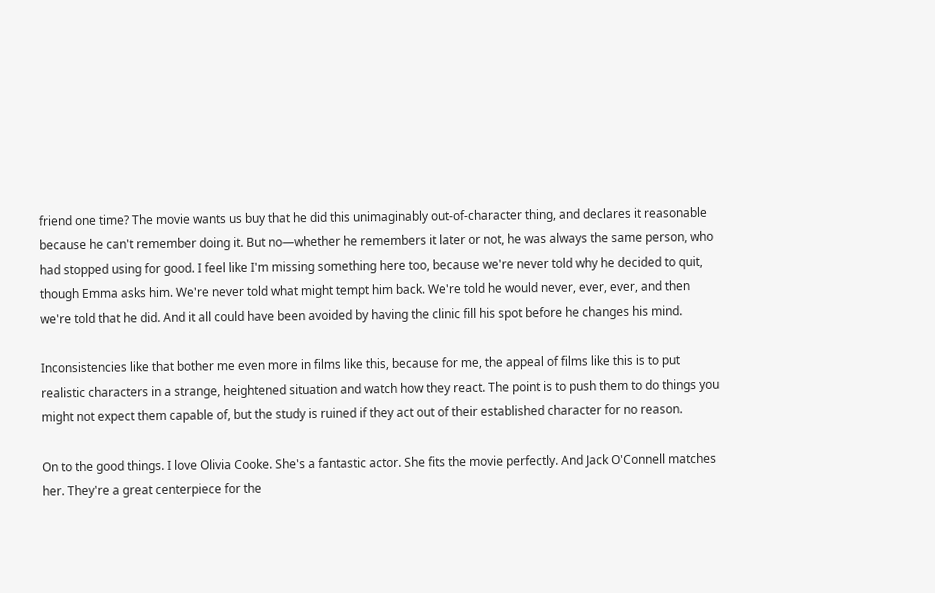friend one time? The movie wants us buy that he did this unimaginably out-of-character thing, and declares it reasonable because he can't remember doing it. But no—whether he remembers it later or not, he was always the same person, who had stopped using for good. I feel like I'm missing something here too, because we're never told why he decided to quit, though Emma asks him. We're never told what might tempt him back. We're told he would never, ever, ever, and then we're told that he did. And it all could have been avoided by having the clinic fill his spot before he changes his mind.

Inconsistencies like that bother me even more in films like this, because for me, the appeal of films like this is to put realistic characters in a strange, heightened situation and watch how they react. The point is to push them to do things you might not expect them capable of, but the study is ruined if they act out of their established character for no reason.

On to the good things. I love Olivia Cooke. She's a fantastic actor. She fits the movie perfectly. And Jack O'Connell matches her. They're a great centerpiece for the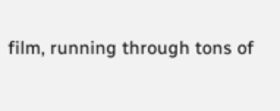film, running through tons of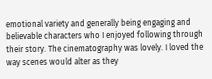emotional variety and generally being engaging and believable characters who I enjoyed following through their story. The cinematography was lovely. I loved the way scenes would alter as they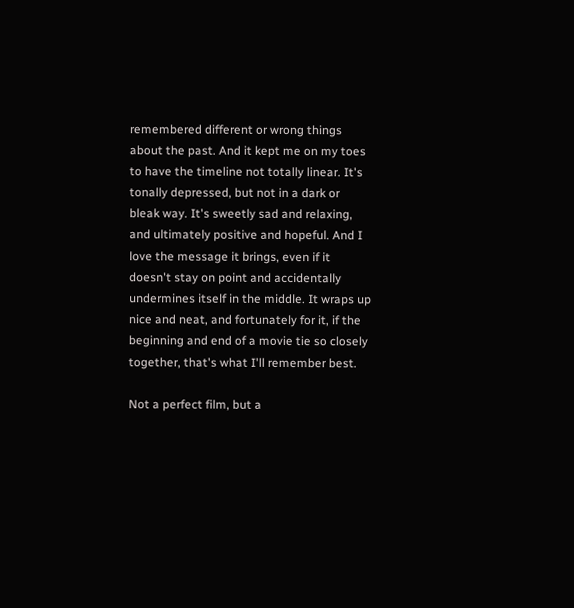remembered different or wrong things about the past. And it kept me on my toes to have the timeline not totally linear. It's tonally depressed, but not in a dark or bleak way. It's sweetly sad and relaxing, and ultimately positive and hopeful. And I love the message it brings, even if it doesn't stay on point and accidentally undermines itself in the middle. It wraps up nice and neat, and fortunately for it, if the beginning and end of a movie tie so closely together, that's what I'll remember best.

Not a perfect film, but a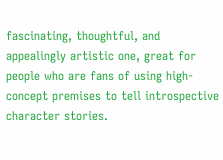fascinating, thoughtful, and appealingly artistic one, great for people who are fans of using high-concept premises to tell introspective character stories.